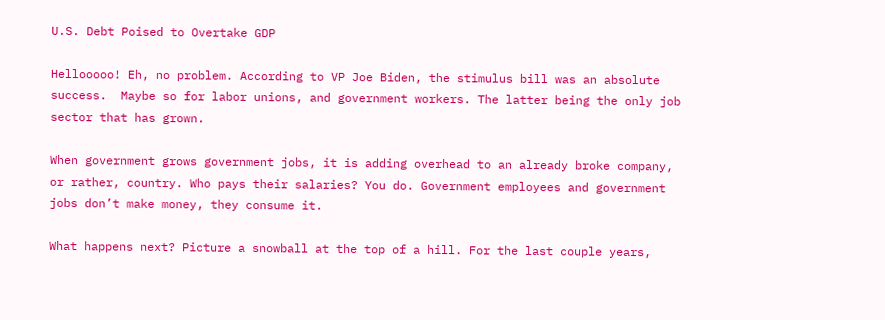U.S. Debt Poised to Overtake GDP

Hellooooo! Eh, no problem. According to VP Joe Biden, the stimulus bill was an absolute success.  Maybe so for labor unions, and government workers. The latter being the only job sector that has grown.

When government grows government jobs, it is adding overhead to an already broke company, or rather, country. Who pays their salaries? You do. Government employees and government jobs don’t make money, they consume it.

What happens next? Picture a snowball at the top of a hill. For the last couple years,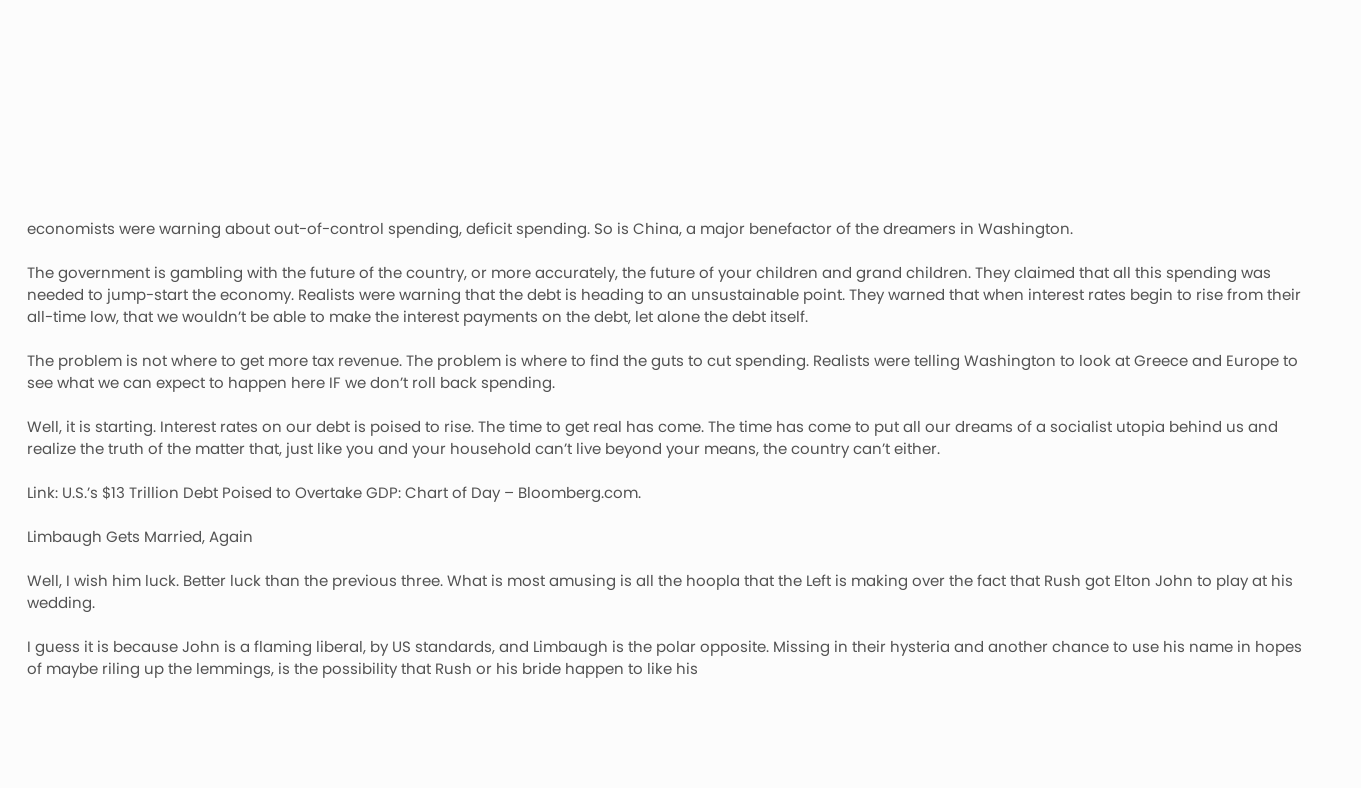economists were warning about out-of-control spending, deficit spending. So is China, a major benefactor of the dreamers in Washington.

The government is gambling with the future of the country, or more accurately, the future of your children and grand children. They claimed that all this spending was needed to jump-start the economy. Realists were warning that the debt is heading to an unsustainable point. They warned that when interest rates begin to rise from their all-time low, that we wouldn’t be able to make the interest payments on the debt, let alone the debt itself.

The problem is not where to get more tax revenue. The problem is where to find the guts to cut spending. Realists were telling Washington to look at Greece and Europe to see what we can expect to happen here IF we don’t roll back spending.

Well, it is starting. Interest rates on our debt is poised to rise. The time to get real has come. The time has come to put all our dreams of a socialist utopia behind us and realize the truth of the matter that, just like you and your household can’t live beyond your means, the country can’t either.

Link: U.S.’s $13 Trillion Debt Poised to Overtake GDP: Chart of Day – Bloomberg.com.

Limbaugh Gets Married, Again

Well, I wish him luck. Better luck than the previous three. What is most amusing is all the hoopla that the Left is making over the fact that Rush got Elton John to play at his wedding.

I guess it is because John is a flaming liberal, by US standards, and Limbaugh is the polar opposite. Missing in their hysteria and another chance to use his name in hopes of maybe riling up the lemmings, is the possibility that Rush or his bride happen to like his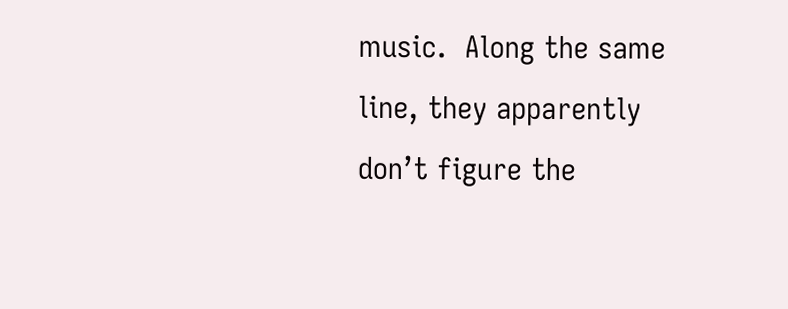music.  Along the same line, they apparently don’t figure the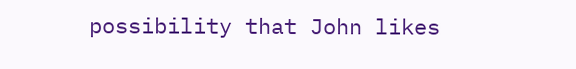possibility that John likes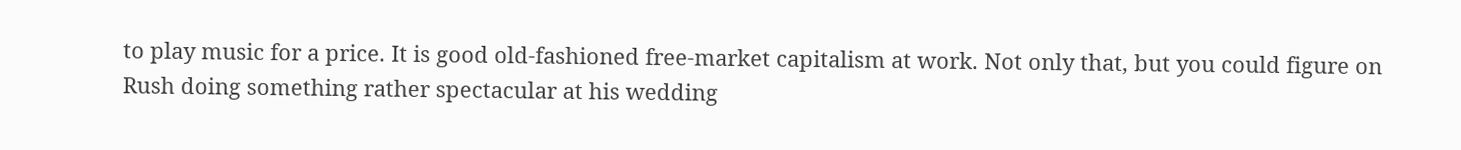to play music for a price. It is good old-fashioned free-market capitalism at work. Not only that, but you could figure on Rush doing something rather spectacular at his wedding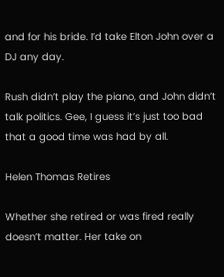and for his bride. I’d take Elton John over a DJ any day.

Rush didn’t play the piano, and John didn’t talk politics. Gee, I guess it’s just too bad that a good time was had by all.

Helen Thomas Retires

Whether she retired or was fired really doesn’t matter. Her take on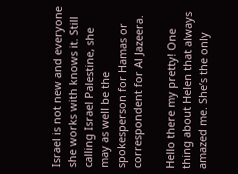Israel is not new and everyone she works with knows it. Still calling Israel Palestine, she may as well be the spokesperson for Hamas or correspondent for Al Jazeera.

Hello there my pretty! One thing about Helen that always amazed me. She’s the only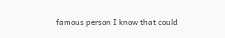famous person I know that could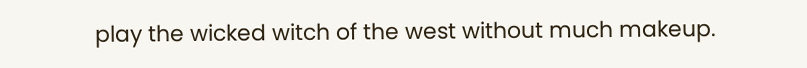play the wicked witch of the west without much makeup.